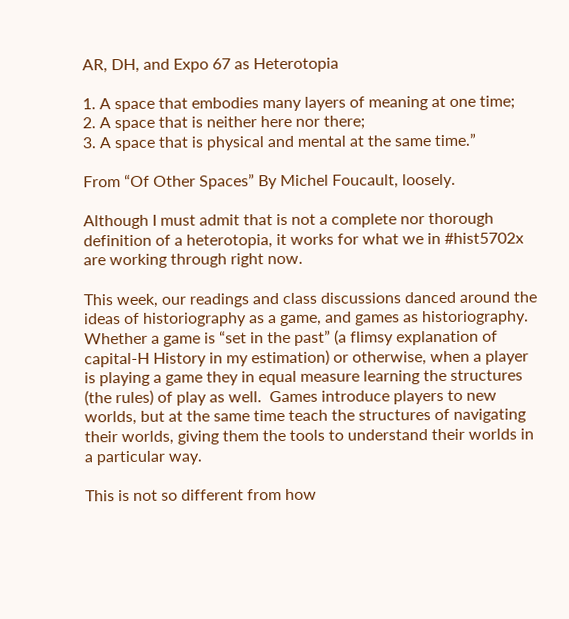AR, DH, and Expo 67 as Heterotopia

1. A space that embodies many layers of meaning at one time;
2. A space that is neither here nor there;
3. A space that is physical and mental at the same time.”

From “Of Other Spaces” By Michel Foucault, loosely.

Although I must admit that is not a complete nor thorough definition of a heterotopia, it works for what we in #hist5702x are working through right now.

This week, our readings and class discussions danced around the ideas of historiography as a game, and games as historiography.  Whether a game is “set in the past” (a flimsy explanation of capital-H History in my estimation) or otherwise, when a player is playing a game they in equal measure learning the structures (the rules) of play as well.  Games introduce players to new worlds, but at the same time teach the structures of navigating their worlds, giving them the tools to understand their worlds in a particular way.

This is not so different from how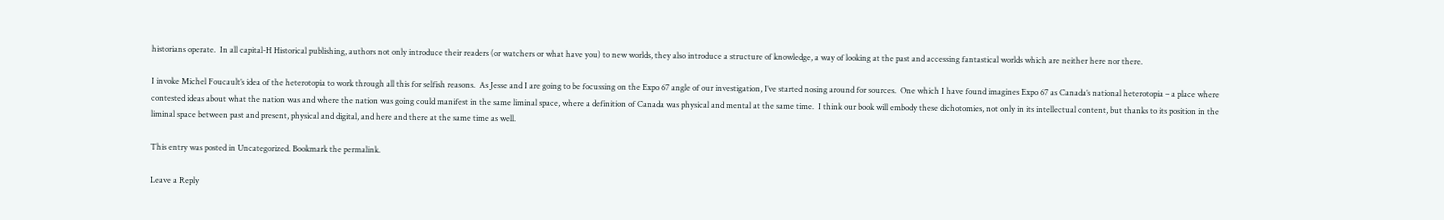historians operate.  In all capital-H Historical publishing, authors not only introduce their readers (or watchers or what have you) to new worlds, they also introduce a structure of knowledge, a way of looking at the past and accessing fantastical worlds which are neither here nor there.

I invoke Michel Foucault’s idea of the heterotopia to work through all this for selfish reasons.  As Jesse and I are going to be focussing on the Expo 67 angle of our investigation, I’ve started nosing around for sources.  One which I have found imagines Expo 67 as Canada’s national heterotopia – a place where contested ideas about what the nation was and where the nation was going could manifest in the same liminal space, where a definition of Canada was physical and mental at the same time.  I think our book will embody these dichotomies, not only in its intellectual content, but thanks to its position in the liminal space between past and present, physical and digital, and here and there at the same time as well.

This entry was posted in Uncategorized. Bookmark the permalink.

Leave a Reply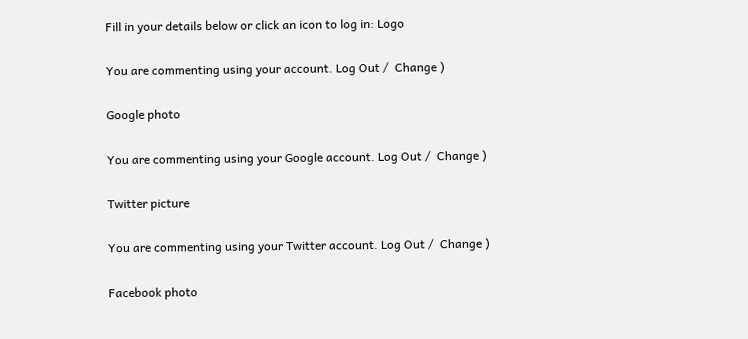Fill in your details below or click an icon to log in: Logo

You are commenting using your account. Log Out /  Change )

Google photo

You are commenting using your Google account. Log Out /  Change )

Twitter picture

You are commenting using your Twitter account. Log Out /  Change )

Facebook photo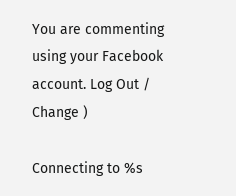You are commenting using your Facebook account. Log Out /  Change )

Connecting to %s